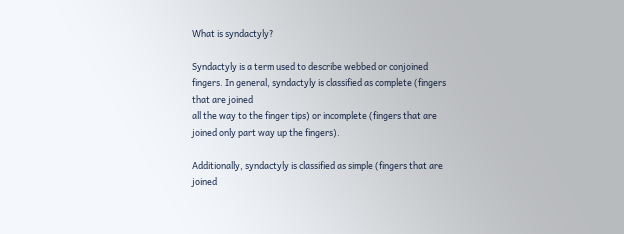What is syndactyly?

Syndactyly is a term used to describe webbed or conjoined fingers. In general, syndactyly is classified as complete (fingers that are joined
all the way to the finger tips) or incomplete (fingers that are joined only part way up the fingers).

Additionally, syndactyly is classified as simple (fingers that are joined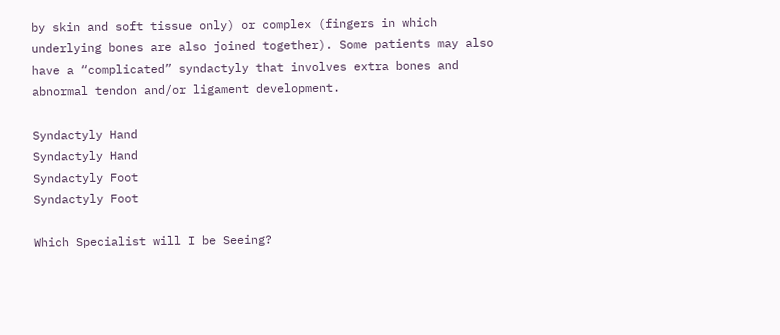by skin and soft tissue only) or complex (fingers in which underlying bones are also joined together). Some patients may also have a “complicated” syndactyly that involves extra bones and abnormal tendon and/or ligament development.

Syndactyly Hand
Syndactyly Hand
Syndactyly Foot
Syndactyly Foot

Which Specialist will I be Seeing?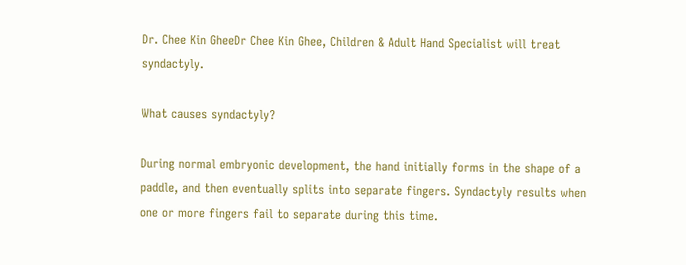Dr. Chee Kin GheeDr Chee Kin Ghee, Children & Adult Hand Specialist will treat syndactyly.

What causes syndactyly?

During normal embryonic development, the hand initially forms in the shape of a paddle, and then eventually splits into separate fingers. Syndactyly results when one or more fingers fail to separate during this time.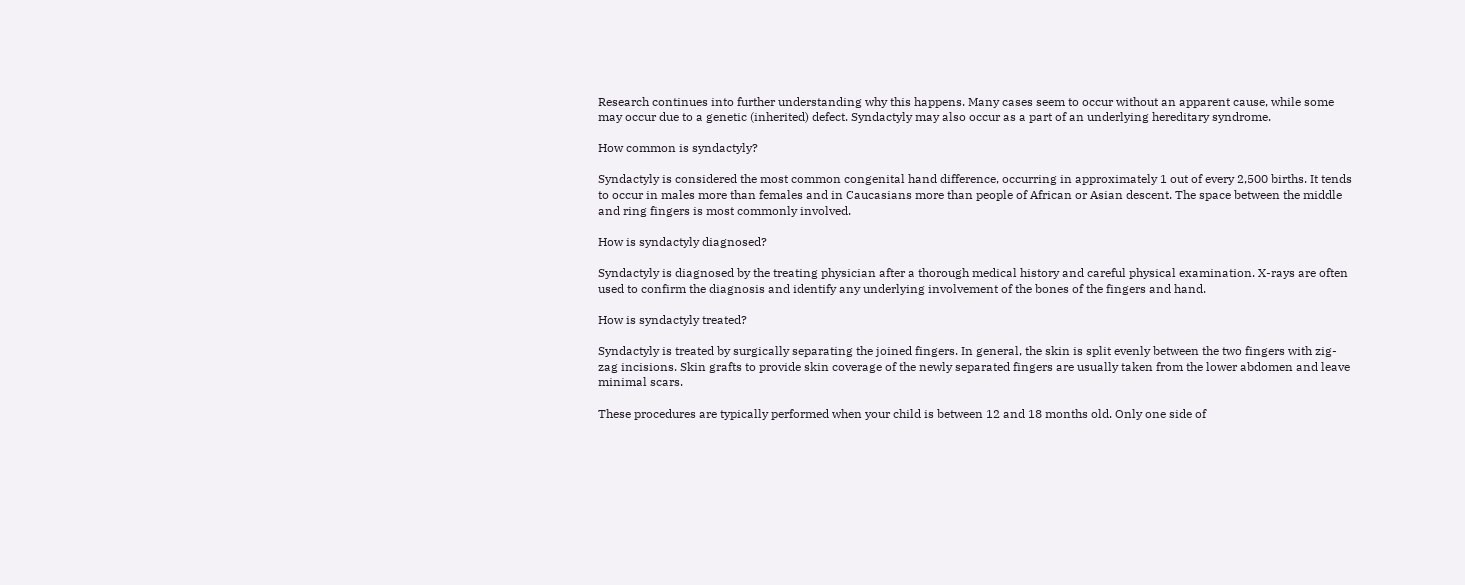Research continues into further understanding why this happens. Many cases seem to occur without an apparent cause, while some may occur due to a genetic (inherited) defect. Syndactyly may also occur as a part of an underlying hereditary syndrome.

How common is syndactyly?

Syndactyly is considered the most common congenital hand difference, occurring in approximately 1 out of every 2,500 births. It tends to occur in males more than females and in Caucasians more than people of African or Asian descent. The space between the middle and ring fingers is most commonly involved.

How is syndactyly diagnosed?

Syndactyly is diagnosed by the treating physician after a thorough medical history and careful physical examination. X-rays are often used to confirm the diagnosis and identify any underlying involvement of the bones of the fingers and hand.

How is syndactyly treated?

Syndactyly is treated by surgically separating the joined fingers. In general, the skin is split evenly between the two fingers with zig-zag incisions. Skin grafts to provide skin coverage of the newly separated fingers are usually taken from the lower abdomen and leave minimal scars.

These procedures are typically performed when your child is between 12 and 18 months old. Only one side of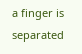a finger is separated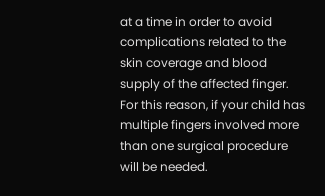at a time in order to avoid complications related to the skin coverage and blood supply of the affected finger. For this reason, if your child has multiple fingers involved more than one surgical procedure will be needed.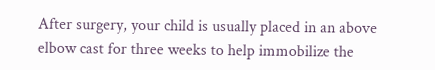After surgery, your child is usually placed in an above elbow cast for three weeks to help immobilize the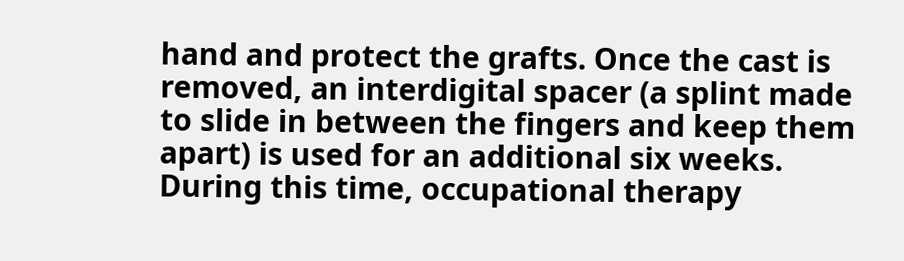hand and protect the grafts. Once the cast is removed, an interdigital spacer (a splint made to slide in between the fingers and keep them apart) is used for an additional six weeks. During this time, occupational therapy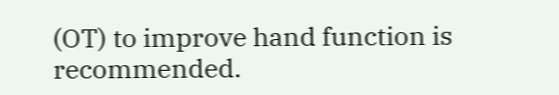(OT) to improve hand function is recommended.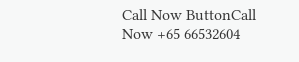Call Now ButtonCall Now +65 66532604